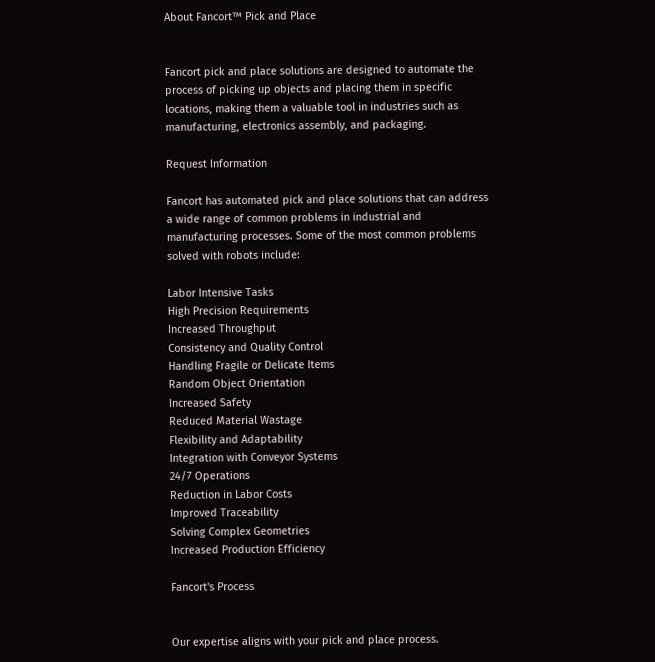About Fancort™ Pick and Place


Fancort pick and place solutions are designed to automate the process of picking up objects and placing them in specific locations, making them a valuable tool in industries such as manufacturing, electronics assembly, and packaging.

Request Information

Fancort has automated pick and place solutions that can address a wide range of common problems in industrial and manufacturing processes. Some of the most common problems solved with robots include:

Labor Intensive Tasks
High Precision Requirements
Increased Throughput
Consistency and Quality Control
Handling Fragile or Delicate Items
Random Object Orientation
Increased Safety
Reduced Material Wastage
Flexibility and Adaptability
Integration with Conveyor Systems
24/7 Operations
Reduction in Labor Costs
Improved Traceability
Solving Complex Geometries
Increased Production Efficiency

Fancort's Process


Our expertise aligns with your pick and place process.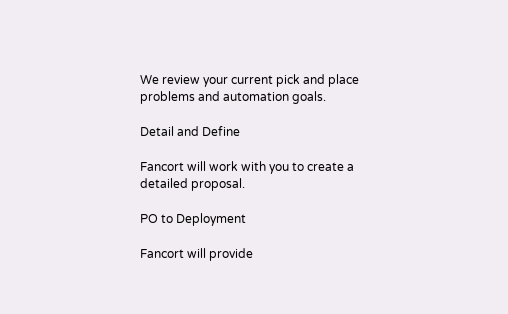We review your current pick and place problems and automation goals.

Detail and Define

Fancort will work with you to create a detailed proposal.

PO to Deployment

Fancort will provide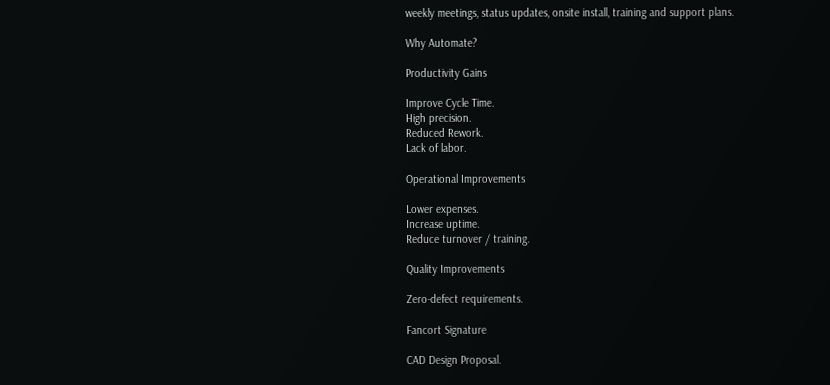weekly meetings, status updates, onsite install, training and support plans.

Why Automate?

Productivity Gains

Improve Cycle Time.
High precision.
Reduced Rework.
Lack of labor.

Operational Improvements

Lower expenses.
Increase uptime.
Reduce turnover / training.

Quality Improvements

Zero-defect requirements.

Fancort Signature

CAD Design Proposal.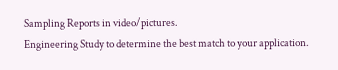Sampling Reports in video/pictures.
Engineering Study to determine the best match to your application.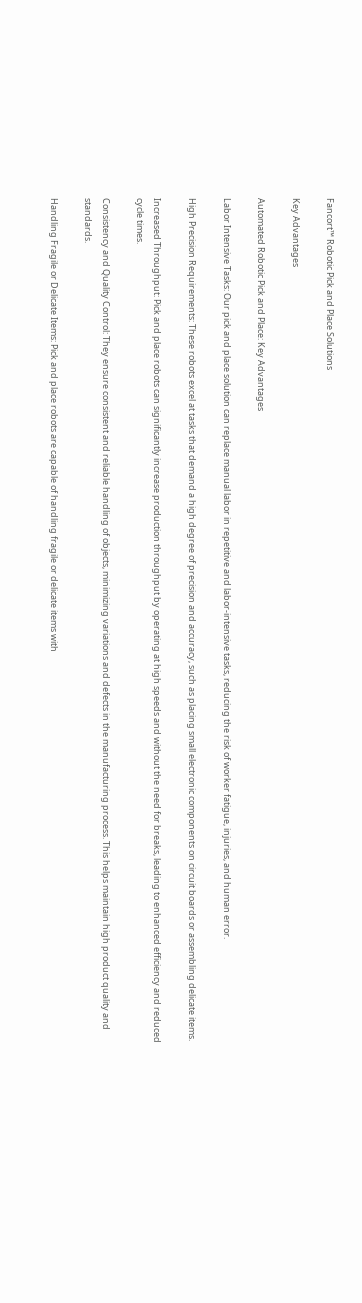Fancort™ Robotic Pick and Place Solutions

Key Advantages

Automated Robotic Pick and Place: Key Advantages

Labor Intensive Tasks: Our pick and place solution can replace manual labor in repetitive and labor-intensive tasks, reducing the risk of worker fatigue, injuries, and human error.

High Precision Requirements: These robots excel at tasks that demand a high degree of precision and accuracy, such as placing small electronic components on circuit boards or assembling delicate items.

Increased Throughput: Pick and place robots can significantly increase production throughput by operating at high speeds and without the need for breaks, leading to enhanced efficiency and reduced cycle times.

Consistency and Quality Control: They ensure consistent and reliable handling of objects, minimizing variations and defects in the manufacturing process. This helps maintain high product quality and standards.

Handling Fragile or Delicate Items: Pick and place robots are capable of handling fragile or delicate items with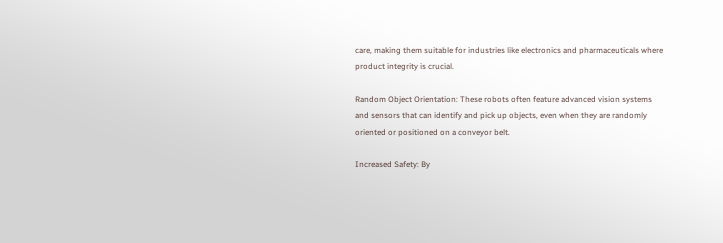care, making them suitable for industries like electronics and pharmaceuticals where product integrity is crucial.

Random Object Orientation: These robots often feature advanced vision systems and sensors that can identify and pick up objects, even when they are randomly oriented or positioned on a conveyor belt.

Increased Safety: By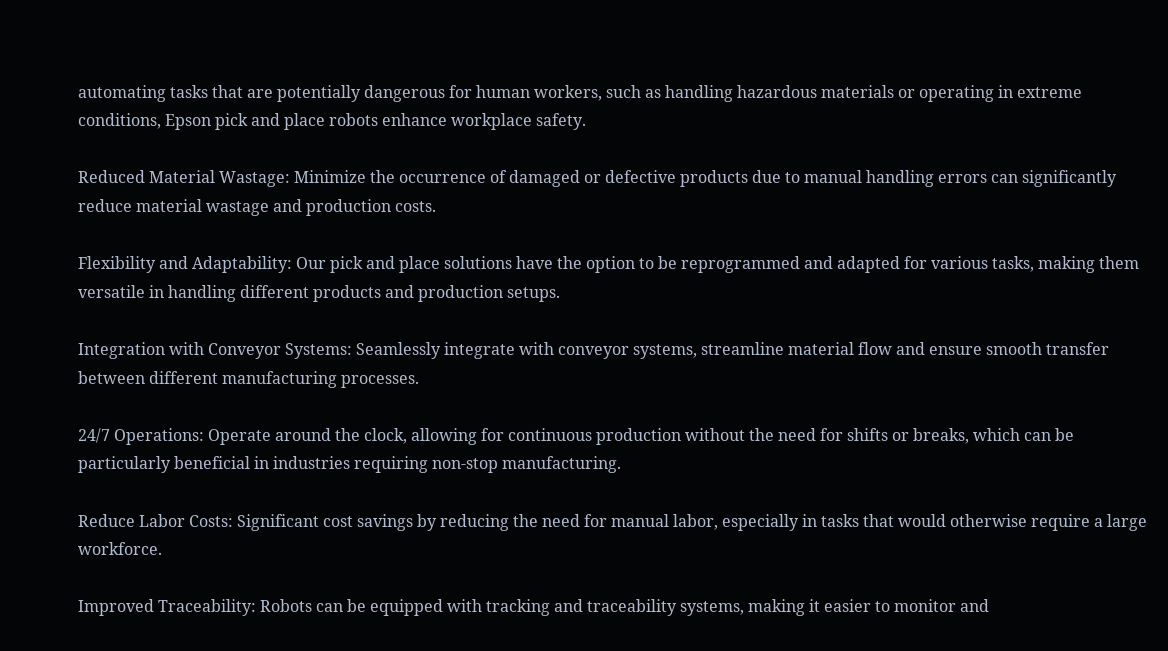automating tasks that are potentially dangerous for human workers, such as handling hazardous materials or operating in extreme conditions, Epson pick and place robots enhance workplace safety.

Reduced Material Wastage: Minimize the occurrence of damaged or defective products due to manual handling errors can significantly reduce material wastage and production costs.

Flexibility and Adaptability: Our pick and place solutions have the option to be reprogrammed and adapted for various tasks, making them versatile in handling different products and production setups.

Integration with Conveyor Systems: Seamlessly integrate with conveyor systems, streamline material flow and ensure smooth transfer between different manufacturing processes.

24/7 Operations: Operate around the clock, allowing for continuous production without the need for shifts or breaks, which can be particularly beneficial in industries requiring non-stop manufacturing.

Reduce Labor Costs: Significant cost savings by reducing the need for manual labor, especially in tasks that would otherwise require a large workforce.

Improved Traceability: Robots can be equipped with tracking and traceability systems, making it easier to monitor and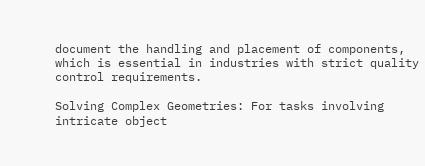document the handling and placement of components, which is essential in industries with strict quality control requirements.

Solving Complex Geometries: For tasks involving intricate object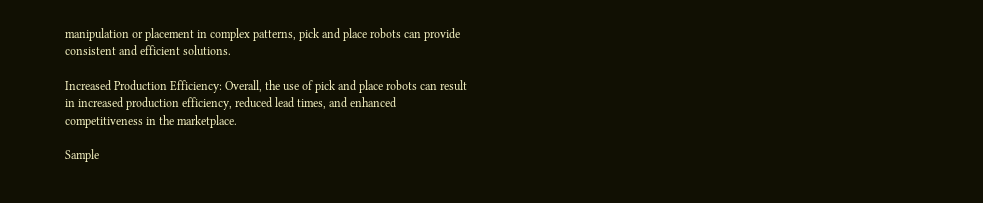manipulation or placement in complex patterns, pick and place robots can provide consistent and efficient solutions.

Increased Production Efficiency: Overall, the use of pick and place robots can result in increased production efficiency, reduced lead times, and enhanced competitiveness in the marketplace.

Sample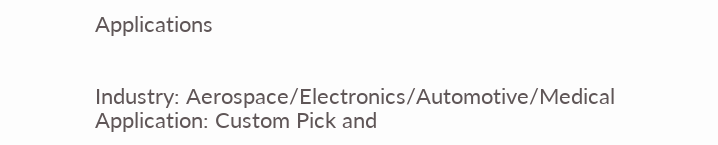Applications


Industry: Aerospace/Electronics/Automotive/Medical
Application: Custom Pick and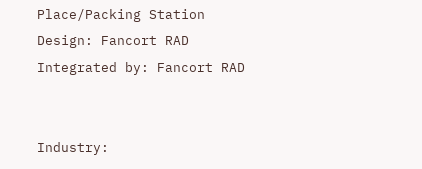Place/Packing Station
Design: Fancort RAD
Integrated by: Fancort RAD


Industry: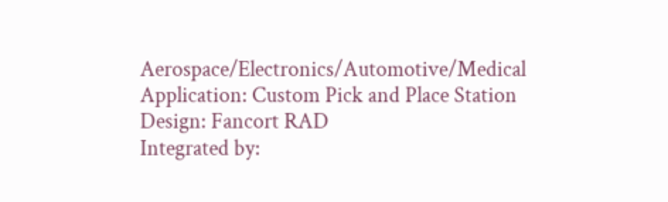Aerospace/Electronics/Automotive/Medical
Application: Custom Pick and Place Station
Design: Fancort RAD
Integrated by: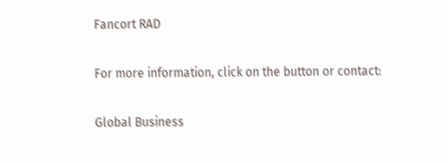Fancort RAD

For more information, click on the button or contact:

Global Business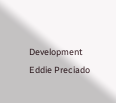Development
Eddie Preciado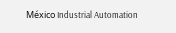México Industrial Automation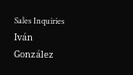Sales Inquiries
Iván González